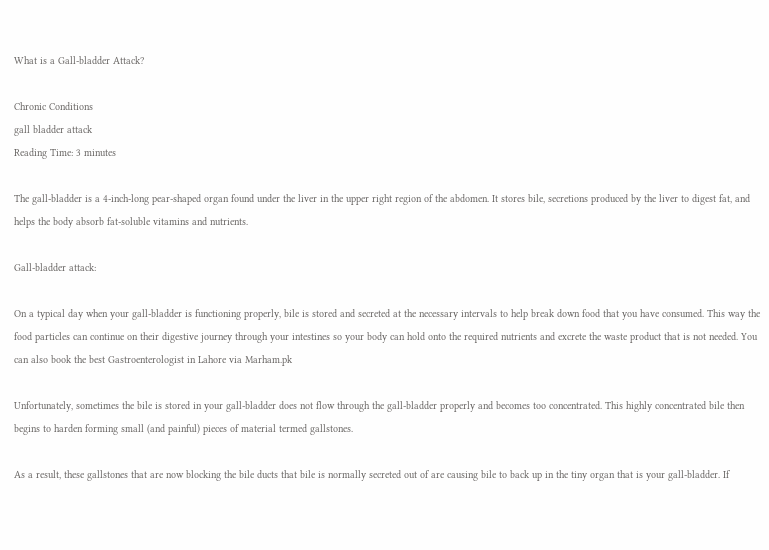What is a Gall-bladder Attack?

Chronic Conditions
gall bladder attack
Reading Time: 3 minutes

The gall-bladder is a 4-inch-long pear-shaped organ found under the liver in the upper right region of the abdomen. It stores bile, secretions produced by the liver to digest fat, and helps the body absorb fat-soluble vitamins and nutrients.

Gall-bladder attack:

On a typical day when your gall-bladder is functioning properly, bile is stored and secreted at the necessary intervals to help break down food that you have consumed. This way the food particles can continue on their digestive journey through your intestines so your body can hold onto the required nutrients and excrete the waste product that is not needed. You can also book the best Gastroenterologist in Lahore via Marham.pk

Unfortunately, sometimes the bile is stored in your gall-bladder does not flow through the gall-bladder properly and becomes too concentrated. This highly concentrated bile then begins to harden forming small (and painful) pieces of material termed gallstones.

As a result, these gallstones that are now blocking the bile ducts that bile is normally secreted out of are causing bile to back up in the tiny organ that is your gall-bladder. If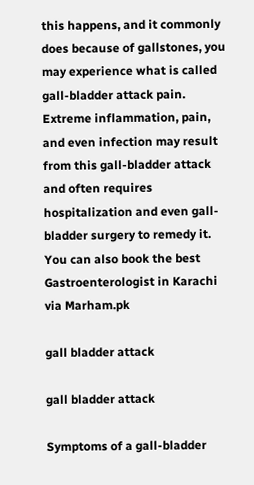this happens, and it commonly does because of gallstones, you may experience what is called gall-bladder attack pain. Extreme inflammation, pain, and even infection may result from this gall-bladder attack and often requires hospitalization and even gall-bladder surgery to remedy it. You can also book the best Gastroenterologist in Karachi via Marham.pk

gall bladder attack

gall bladder attack

Symptoms of a gall-bladder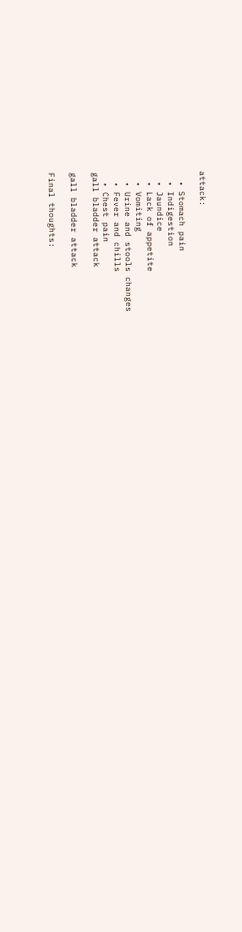attack:

  • Stomach pain
  • Indigestion
  • Jaundice
  • Lack of appetite
  • Vomiting
  • Urine and stools changes
  • Fever and chills
  • Chest pain
gall bladder attack

gall bladder attack

Final thoughts: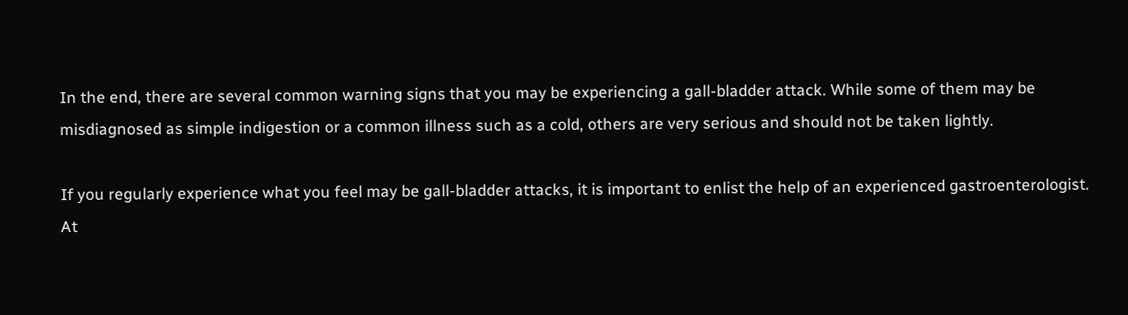In the end, there are several common warning signs that you may be experiencing a gall-bladder attack. While some of them may be misdiagnosed as simple indigestion or a common illness such as a cold, others are very serious and should not be taken lightly.

If you regularly experience what you feel may be gall-bladder attacks, it is important to enlist the help of an experienced gastroenterologist. At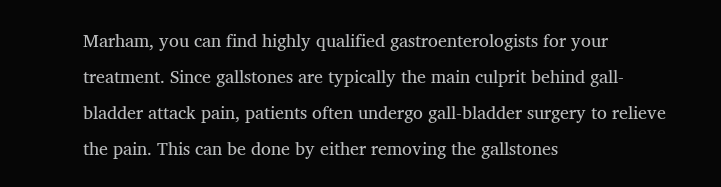Marham, you can find highly qualified gastroenterologists for your treatment. Since gallstones are typically the main culprit behind gall-bladder attack pain, patients often undergo gall-bladder surgery to relieve the pain. This can be done by either removing the gallstones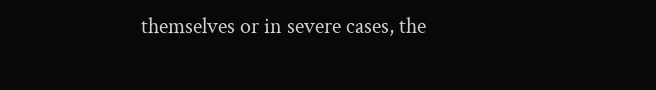themselves or in severe cases, the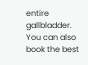entire gallbladder. You can also book the best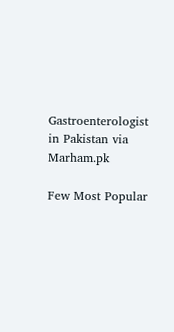Gastroenterologist in Pakistan via Marham.pk

Few Most Popular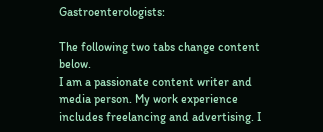Gastroenterologists:

The following two tabs change content below.
I am a passionate content writer and media person. My work experience includes freelancing and advertising. I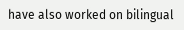have also worked on bilingual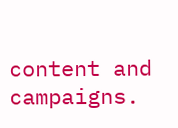content and campaigns.